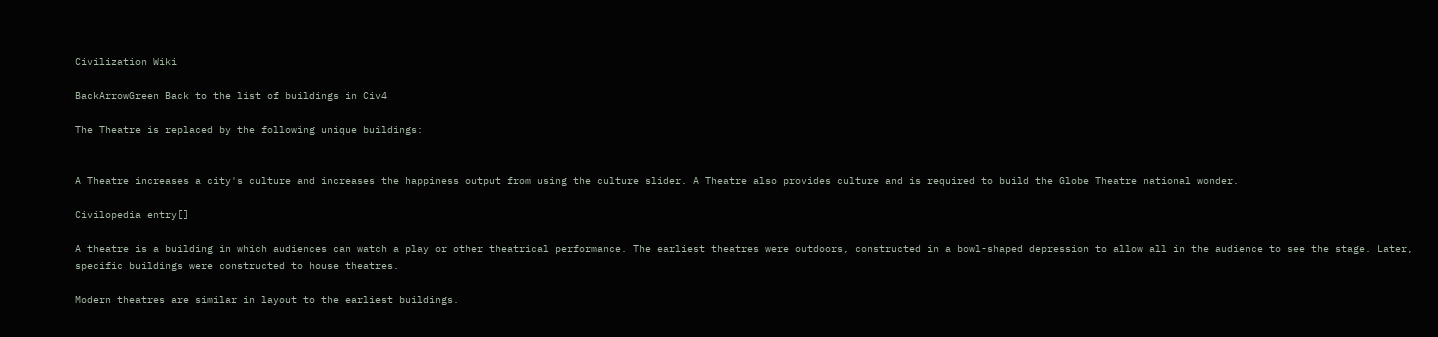Civilization Wiki

BackArrowGreen Back to the list of buildings in Civ4

The Theatre is replaced by the following unique buildings:


A Theatre increases a city's culture and increases the happiness output from using the culture slider. A Theatre also provides culture and is required to build the Globe Theatre national wonder.

Civilopedia entry[]

A theatre is a building in which audiences can watch a play or other theatrical performance. The earliest theatres were outdoors, constructed in a bowl-shaped depression to allow all in the audience to see the stage. Later, specific buildings were constructed to house theatres.

Modern theatres are similar in layout to the earliest buildings.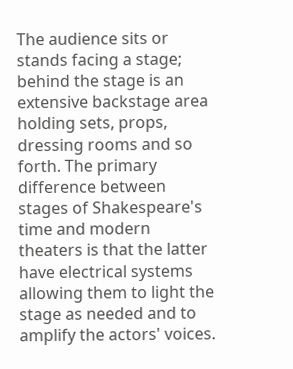The audience sits or stands facing a stage; behind the stage is an extensive backstage area holding sets, props, dressing rooms and so forth. The primary difference between stages of Shakespeare's time and modern theaters is that the latter have electrical systems allowing them to light the stage as needed and to amplify the actors' voices.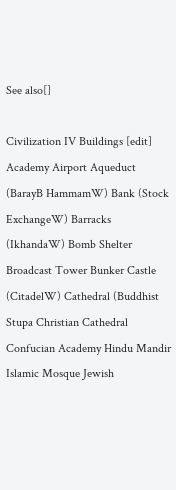See also[]

Civilization IV Buildings [edit]
Academy Airport Aqueduct (BarayB HammamW) Bank (Stock ExchangeW) Barracks (IkhandaW) Bomb Shelter Broadcast Tower Bunker Castle (CitadelW) Cathedral (Buddhist Stupa Christian Cathedral Confucian Academy Hindu Mandir Islamic Mosque Jewish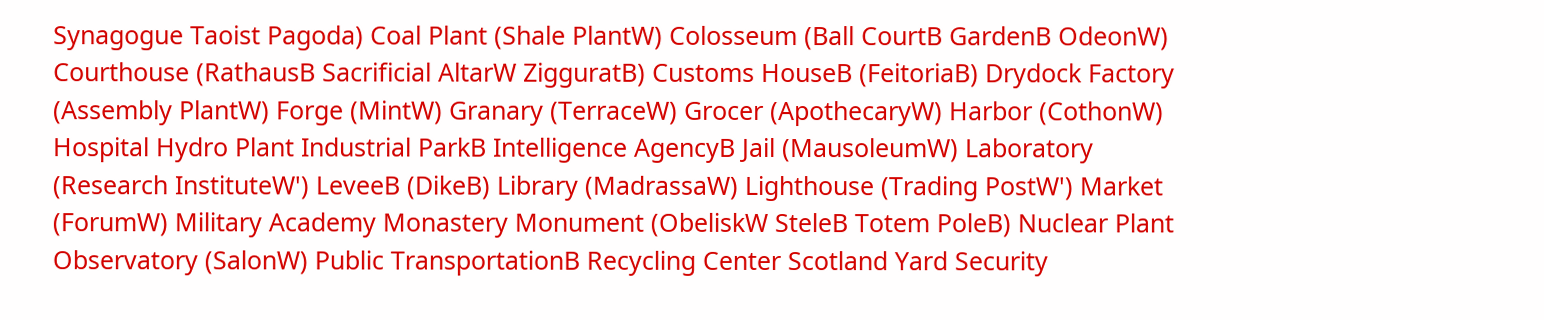Synagogue Taoist Pagoda) Coal Plant (Shale PlantW) Colosseum (Ball CourtB GardenB OdeonW) Courthouse (RathausB Sacrificial AltarW ZigguratB) Customs HouseB (FeitoriaB) Drydock Factory (Assembly PlantW) Forge (MintW) Granary (TerraceW) Grocer (ApothecaryW) Harbor (CothonW) Hospital Hydro Plant Industrial ParkB Intelligence AgencyB Jail (MausoleumW) Laboratory (Research InstituteW') LeveeB (DikeB) Library (MadrassaW) Lighthouse (Trading PostW') Market (ForumW) Military Academy Monastery Monument (ObeliskW SteleB Totem PoleB) Nuclear Plant Observatory (SalonW) Public TransportationB Recycling Center Scotland Yard Security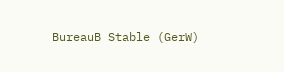BureauB Stable (GerW)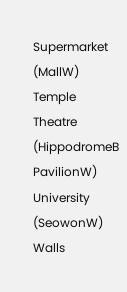Supermarket (MallW) Temple Theatre (HippodromeB PavilionW) University (SeowonW) Walls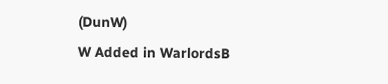(DunW)
W Added in WarlordsB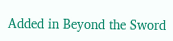Added in Beyond the Sword